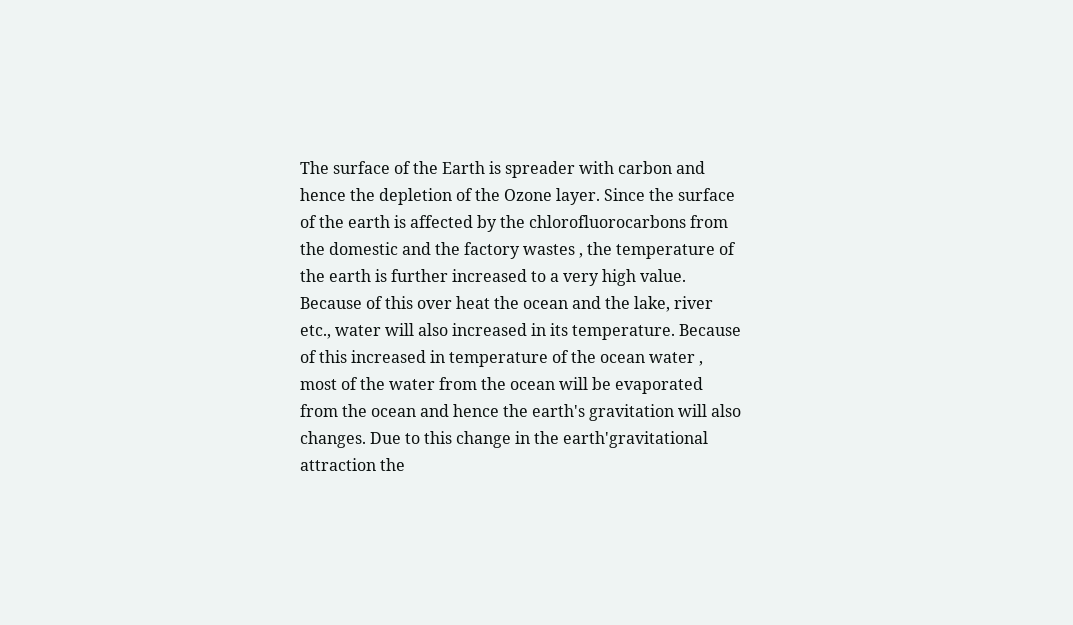The surface of the Earth is spreader with carbon and hence the depletion of the Ozone layer. Since the surface of the earth is affected by the chlorofluorocarbons from the domestic and the factory wastes , the temperature of the earth is further increased to a very high value. Because of this over heat the ocean and the lake, river etc., water will also increased in its temperature. Because of this increased in temperature of the ocean water , most of the water from the ocean will be evaporated from the ocean and hence the earth's gravitation will also changes. Due to this change in the earth'gravitational attraction the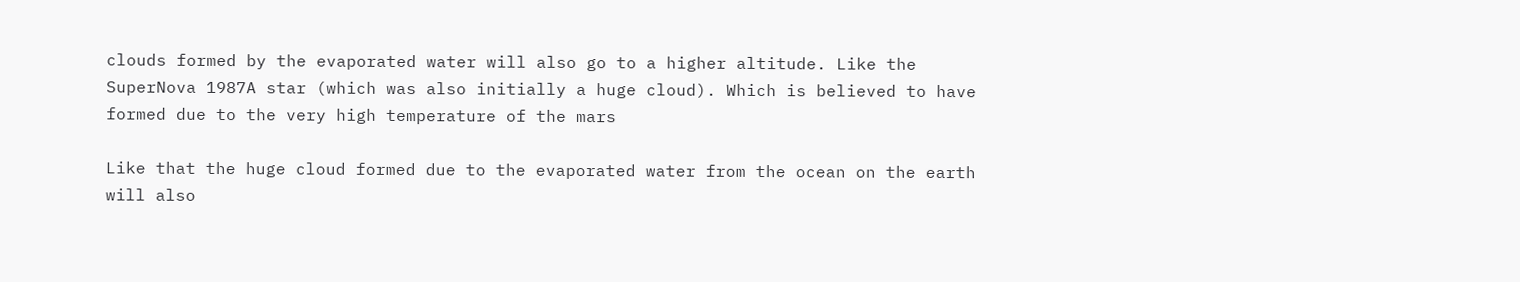clouds formed by the evaporated water will also go to a higher altitude. Like the SuperNova 1987A star (which was also initially a huge cloud). Which is believed to have formed due to the very high temperature of the mars

Like that the huge cloud formed due to the evaporated water from the ocean on the earth will also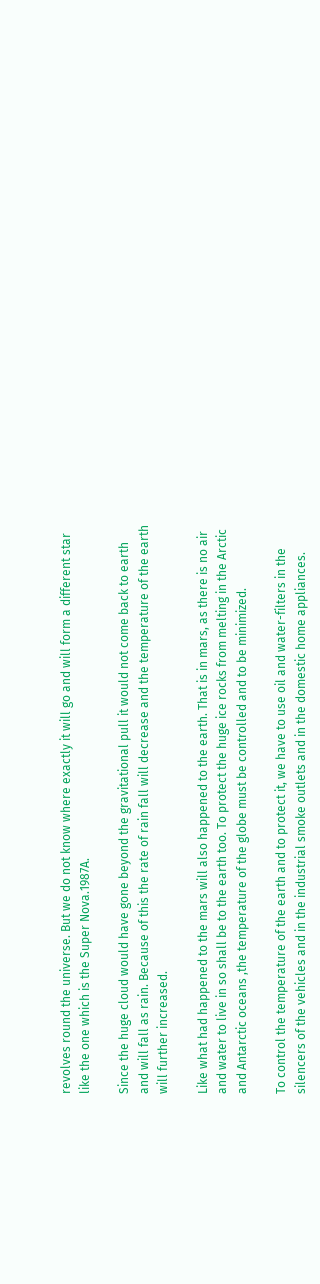revolves round the universe. But we do not know where exactly it will go and will form a different star like the one which is the Super Nova.1987A.

Since the huge cloud would have gone beyond the gravitational pull it would not come back to earth and will fall as rain. Because of this the rate of rain fall will decrease and the temperature of the earth will further increased.

Like what had happened to the mars will also happened to the earth. That is in mars, as there is no air and water to live in so shall be to the earth too. To protect the huge ice rocks from melting in the Arctic and Antarctic oceans ,the temperature of the globe must be controlled and to be minimized.

To control the temperature of the earth and to protect it, we have to use oil and water-filters in the silencers of the vehicles and in the industrial smoke outlets and in the domestic home appliances.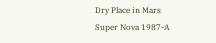Dry Place in Mars
Super Nova 1987-A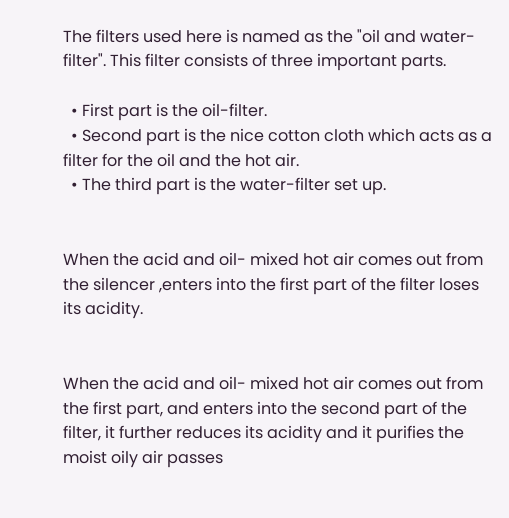The filters used here is named as the "oil and water- filter". This filter consists of three important parts.

  • First part is the oil-filter.
  • Second part is the nice cotton cloth which acts as a filter for the oil and the hot air.
  • The third part is the water-filter set up.


When the acid and oil- mixed hot air comes out from the silencer ,enters into the first part of the filter loses its acidity.


When the acid and oil- mixed hot air comes out from the first part, and enters into the second part of the filter, it further reduces its acidity and it purifies the moist oily air passes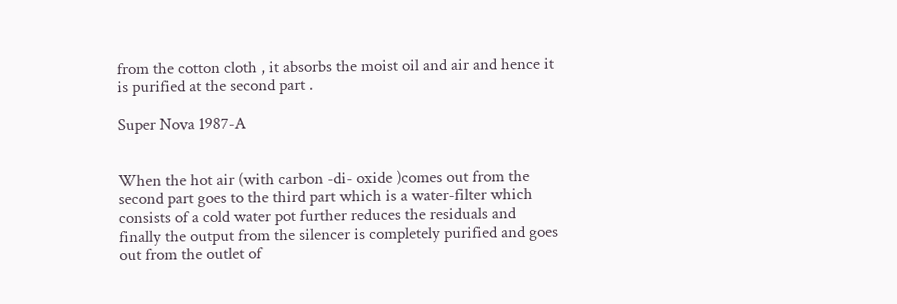from the cotton cloth , it absorbs the moist oil and air and hence it is purified at the second part .

Super Nova 1987-A


When the hot air (with carbon -di- oxide )comes out from the second part goes to the third part which is a water-filter which consists of a cold water pot further reduces the residuals and finally the output from the silencer is completely purified and goes out from the outlet of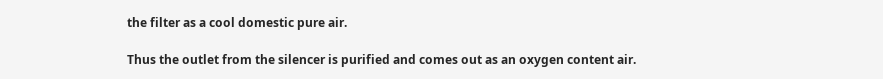the filter as a cool domestic pure air.

Thus the outlet from the silencer is purified and comes out as an oxygen content air.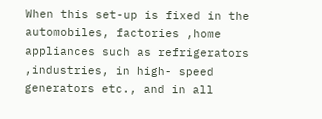When this set-up is fixed in the automobiles, factories ,home appliances such as refrigerators ,industries, in high- speed generators etc., and in all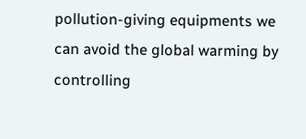pollution-giving equipments we can avoid the global warming by controlling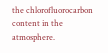the chlorofluorocarbon content in the atmosphere.